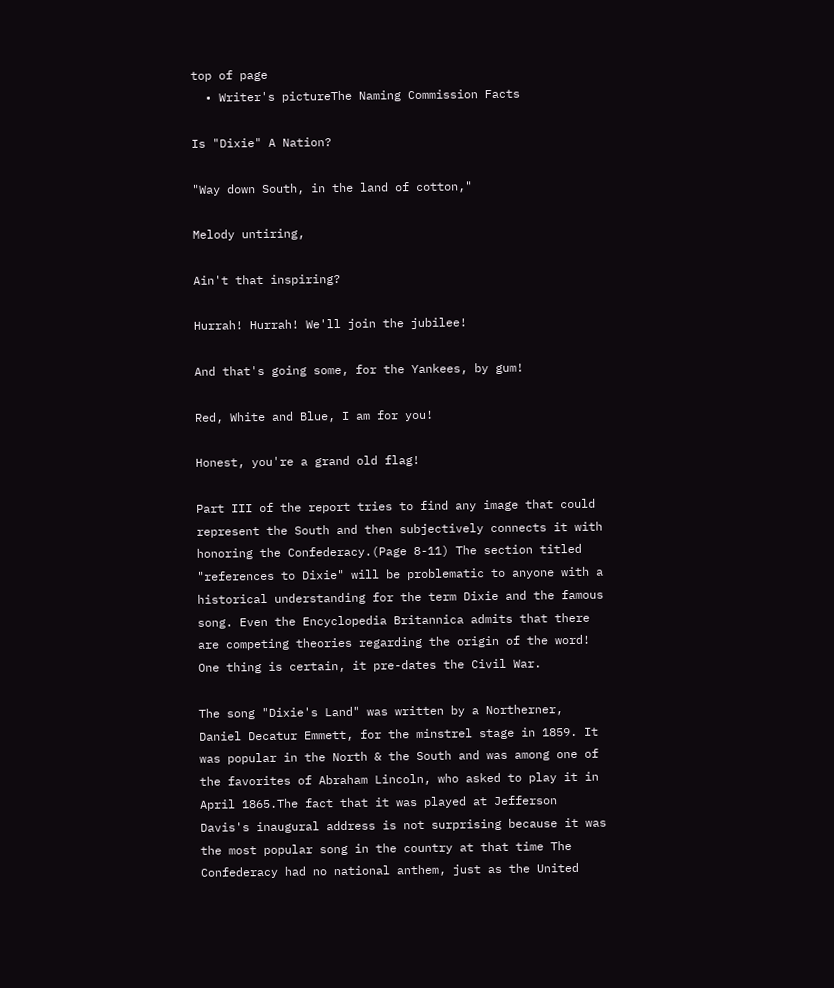top of page
  • Writer's pictureThe Naming Commission Facts

Is "Dixie" A Nation?

"Way down South, in the land of cotton,"

Melody untiring,

Ain't that inspiring?

Hurrah! Hurrah! We'll join the jubilee!

And that's going some, for the Yankees, by gum!

Red, White and Blue, I am for you!

Honest, you're a grand old flag!

Part III of the report tries to find any image that could represent the South and then subjectively connects it with honoring the Confederacy.(Page 8-11) The section titled "references to Dixie" will be problematic to anyone with a historical understanding for the term Dixie and the famous song. Even the Encyclopedia Britannica admits that there are competing theories regarding the origin of the word! One thing is certain, it pre-dates the Civil War.

The song "Dixie's Land" was written by a Northerner, Daniel Decatur Emmett, for the minstrel stage in 1859. It was popular in the North & the South and was among one of the favorites of Abraham Lincoln, who asked to play it in April 1865.The fact that it was played at Jefferson Davis's inaugural address is not surprising because it was the most popular song in the country at that time The Confederacy had no national anthem, just as the United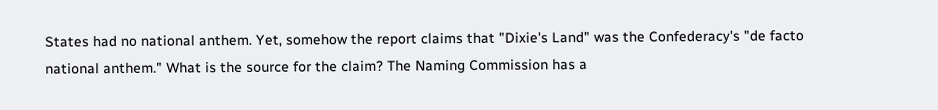States had no national anthem. Yet, somehow the report claims that "Dixie's Land" was the Confederacy's "de facto national anthem." What is the source for the claim? The Naming Commission has a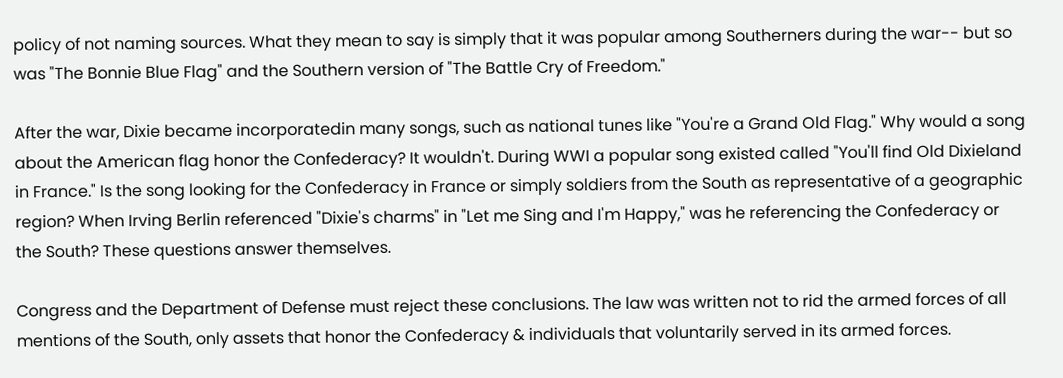policy of not naming sources. What they mean to say is simply that it was popular among Southerners during the war-- but so was "The Bonnie Blue Flag" and the Southern version of "The Battle Cry of Freedom."

After the war, Dixie became incorporatedin many songs, such as national tunes like "You're a Grand Old Flag." Why would a song about the American flag honor the Confederacy? It wouldn't. During WWI a popular song existed called "You'll find Old Dixieland in France." Is the song looking for the Confederacy in France or simply soldiers from the South as representative of a geographic region? When Irving Berlin referenced "Dixie's charms" in "Let me Sing and I'm Happy," was he referencing the Confederacy or the South? These questions answer themselves.

Congress and the Department of Defense must reject these conclusions. The law was written not to rid the armed forces of all mentions of the South, only assets that honor the Confederacy & individuals that voluntarily served in its armed forces.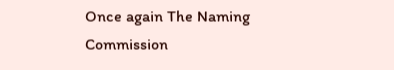Once again The Naming Commission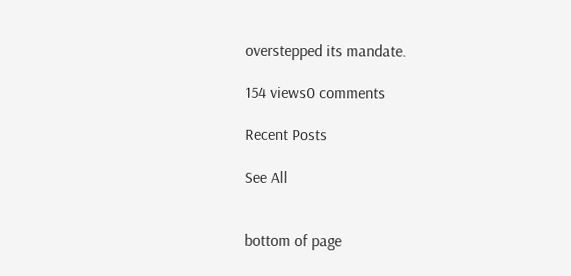overstepped its mandate.

154 views0 comments

Recent Posts

See All


bottom of page